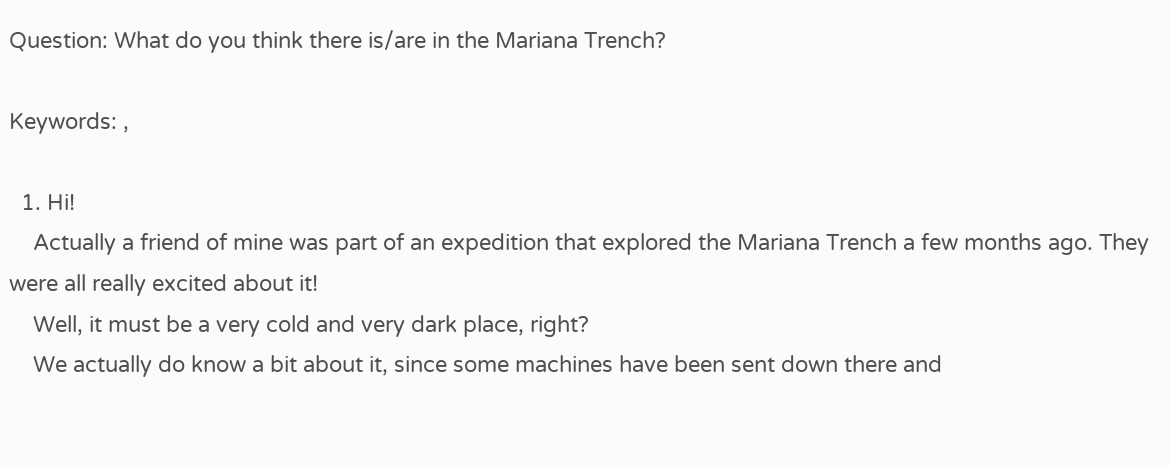Question: What do you think there is/are in the Mariana Trench?

Keywords: ,

  1. Hi!
    Actually a friend of mine was part of an expedition that explored the Mariana Trench a few months ago. They were all really excited about it!
    Well, it must be a very cold and very dark place, right?
    We actually do know a bit about it, since some machines have been sent down there and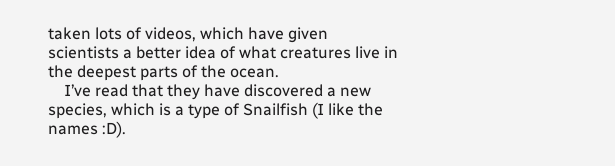taken lots of videos, which have given scientists a better idea of what creatures live in the deepest parts of the ocean.
    I’ve read that they have discovered a new species, which is a type of Snailfish (I like the names :D).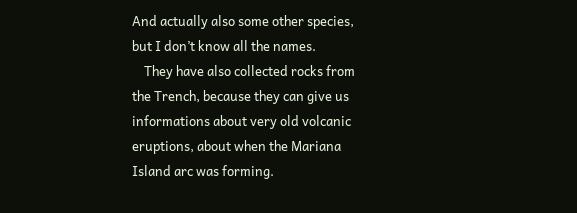And actually also some other species, but I don’t know all the names.
    They have also collected rocks from the Trench, because they can give us informations about very old volcanic eruptions, about when the Mariana Island arc was forming.